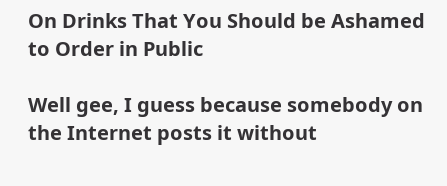On Drinks That You Should be Ashamed to Order in Public

Well gee, I guess because somebody on the Internet posts it without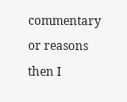commentary or reasons then I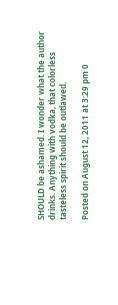SHOULD be ashamed. I wonder what the author drinks. Anything with vodka, that colorless tasteless spirit should be outlawed.

Posted on August 12, 2011 at 3:29 pm 0